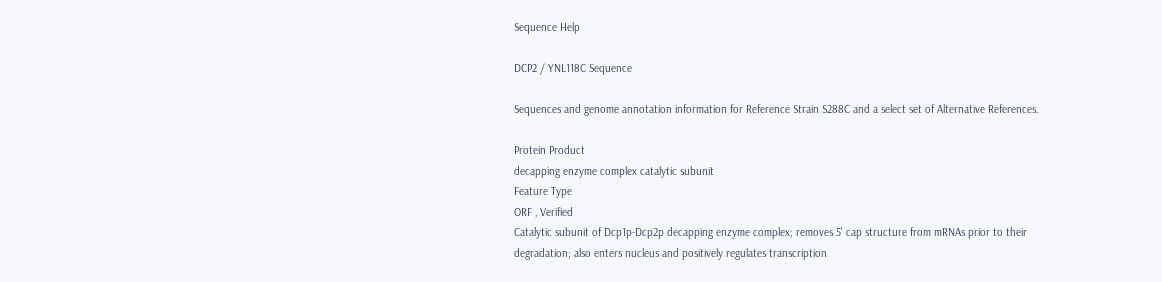Sequence Help

DCP2 / YNL118C Sequence

Sequences and genome annotation information for Reference Strain S288C and a select set of Alternative References.

Protein Product
decapping enzyme complex catalytic subunit
Feature Type
ORF , Verified
Catalytic subunit of Dcp1p-Dcp2p decapping enzyme complex; removes 5' cap structure from mRNAs prior to their degradation; also enters nucleus and positively regulates transcription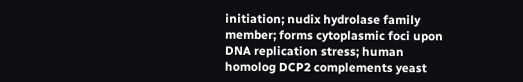initiation; nudix hydrolase family member; forms cytoplasmic foci upon DNA replication stress; human homolog DCP2 complements yeast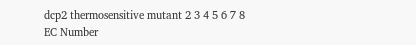dcp2 thermosensitive mutant 2 3 4 5 6 7 8
EC Number